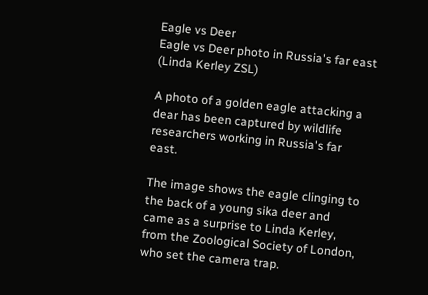Eagle vs Deer
Eagle vs Deer photo in Russia's far east (Linda Kerley ZSL)

A photo of a golden eagle attacking a dear has been captured by wildlife researchers working in Russia's far east.

The image shows the eagle clinging to the back of a young sika deer and came as a surprise to Linda Kerley, from the Zoological Society of London, who set the camera trap.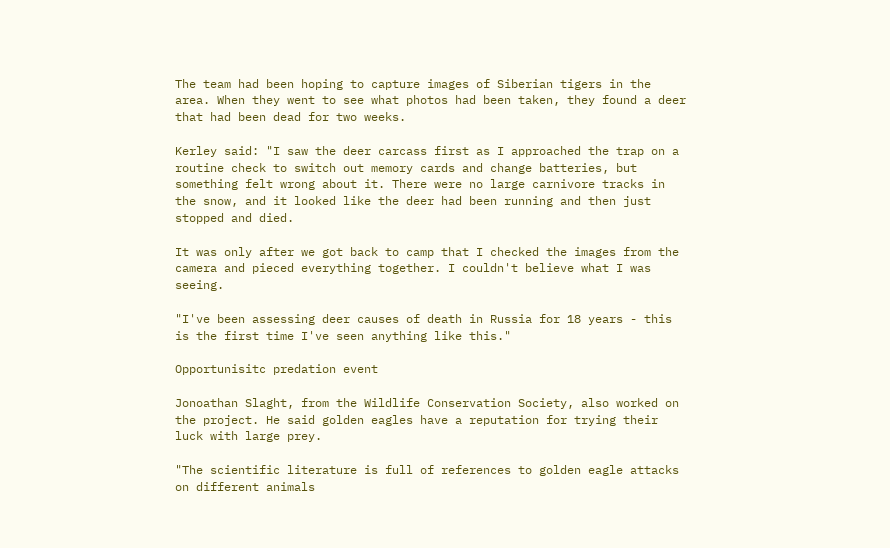The team had been hoping to capture images of Siberian tigers in the area. When they went to see what photos had been taken, they found a deer that had been dead for two weeks.

Kerley said: "I saw the deer carcass first as I approached the trap on a routine check to switch out memory cards and change batteries, but something felt wrong about it. There were no large carnivore tracks in the snow, and it looked like the deer had been running and then just stopped and died.

It was only after we got back to camp that I checked the images from the camera and pieced everything together. I couldn't believe what I was seeing.

"I've been assessing deer causes of death in Russia for 18 years - this is the first time I've seen anything like this."

Opportunisitc predation event

Jonoathan Slaght, from the Wildlife Conservation Society, also worked on the project. He said golden eagles have a reputation for trying their luck with large prey.

"The scientific literature is full of references to golden eagle attacks on different animals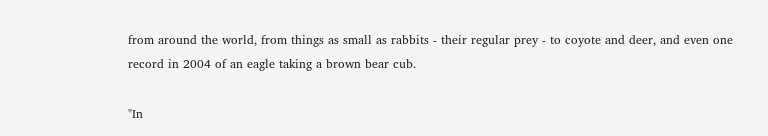from around the world, from things as small as rabbits - their regular prey - to coyote and deer, and even one record in 2004 of an eagle taking a brown bear cub.

"In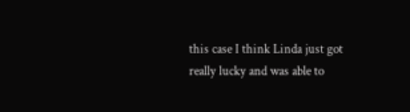this case I think Linda just got really lucky and was able to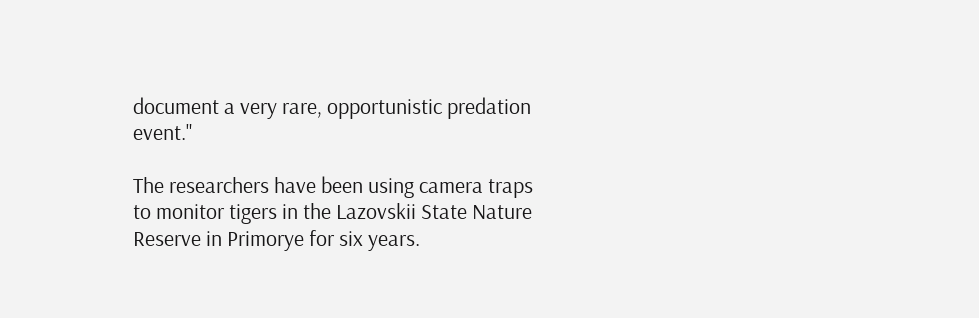document a very rare, opportunistic predation event."

The researchers have been using camera traps to monitor tigers in the Lazovskii State Nature Reserve in Primorye for six years.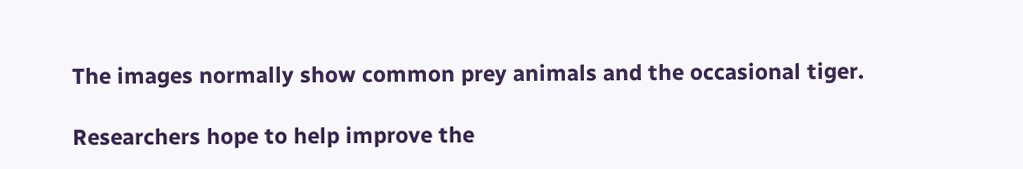The images normally show common prey animals and the occasional tiger.

Researchers hope to help improve the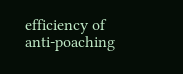efficiency of anti-poaching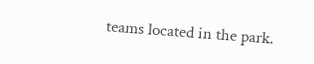teams located in the park.